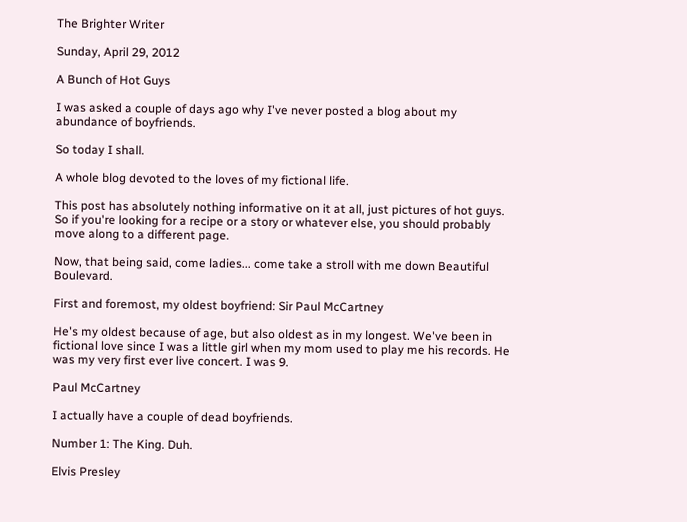The Brighter Writer

Sunday, April 29, 2012

A Bunch of Hot Guys

I was asked a couple of days ago why I've never posted a blog about my abundance of boyfriends.

So today I shall.

A whole blog devoted to the loves of my fictional life.

This post has absolutely nothing informative on it at all, just pictures of hot guys. So if you're looking for a recipe or a story or whatever else, you should probably move along to a different page.

Now, that being said, come ladies... come take a stroll with me down Beautiful Boulevard.

First and foremost, my oldest boyfriend: Sir Paul McCartney

He's my oldest because of age, but also oldest as in my longest. We've been in fictional love since I was a little girl when my mom used to play me his records. He was my very first ever live concert. I was 9.

Paul McCartney

I actually have a couple of dead boyfriends.

Number 1: The King. Duh.

Elvis Presley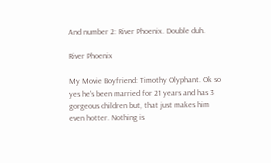And number 2: River Phoenix. Double duh.

River Phoenix

My Movie Boyfriend: Timothy Olyphant. Ok so yes he's been married for 21 years and has 3 gorgeous children but, that just makes him even hotter. Nothing is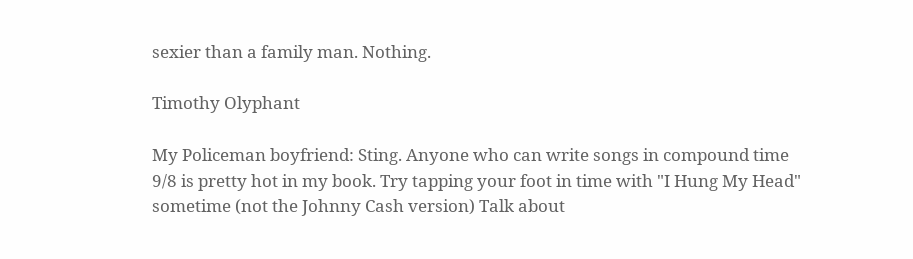sexier than a family man. Nothing.

Timothy Olyphant

My Policeman boyfriend: Sting. Anyone who can write songs in compound time 9/8 is pretty hot in my book. Try tapping your foot in time with "I Hung My Head" sometime (not the Johnny Cash version) Talk about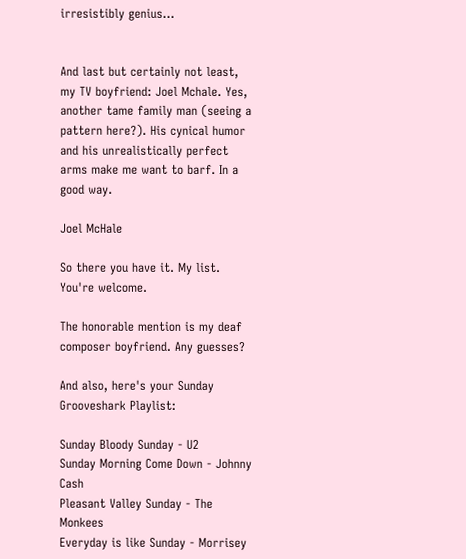irresistibly genius...


And last but certainly not least, my TV boyfriend: Joel Mchale. Yes, another tame family man (seeing a pattern here?). His cynical humor and his unrealistically perfect arms make me want to barf. In a good way.

Joel McHale

So there you have it. My list. You're welcome.

The honorable mention is my deaf composer boyfriend. Any guesses?

And also, here's your Sunday Grooveshark Playlist:

Sunday Bloody Sunday - U2
Sunday Morning Come Down - Johnny Cash
Pleasant Valley Sunday - The Monkees
Everyday is like Sunday - Morrisey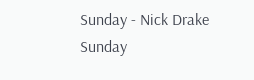Sunday - Nick Drake
Sunday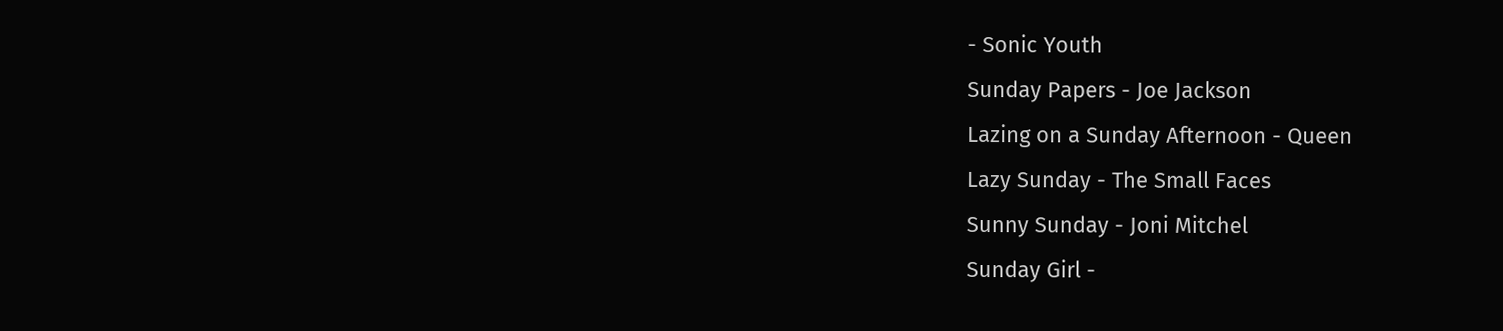- Sonic Youth
Sunday Papers - Joe Jackson
Lazing on a Sunday Afternoon - Queen
Lazy Sunday - The Small Faces
Sunny Sunday - Joni Mitchel
Sunday Girl -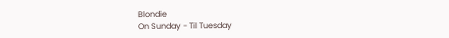Blondie
On Sunday - Til Tuesday